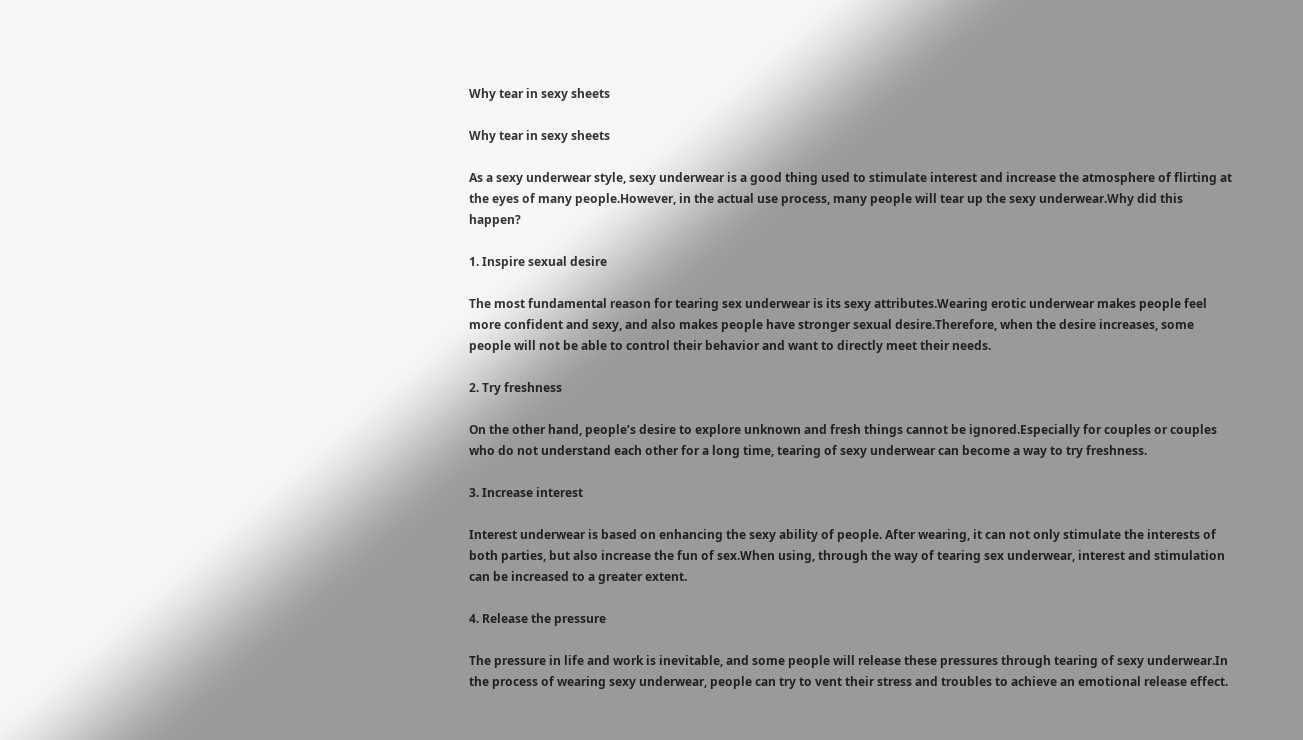Why tear in sexy sheets

Why tear in sexy sheets

As a sexy underwear style, sexy underwear is a good thing used to stimulate interest and increase the atmosphere of flirting at the eyes of many people.However, in the actual use process, many people will tear up the sexy underwear.Why did this happen?

1. Inspire sexual desire

The most fundamental reason for tearing sex underwear is its sexy attributes.Wearing erotic underwear makes people feel more confident and sexy, and also makes people have stronger sexual desire.Therefore, when the desire increases, some people will not be able to control their behavior and want to directly meet their needs.

2. Try freshness

On the other hand, people’s desire to explore unknown and fresh things cannot be ignored.Especially for couples or couples who do not understand each other for a long time, tearing of sexy underwear can become a way to try freshness.

3. Increase interest

Interest underwear is based on enhancing the sexy ability of people. After wearing, it can not only stimulate the interests of both parties, but also increase the fun of sex.When using, through the way of tearing sex underwear, interest and stimulation can be increased to a greater extent.

4. Release the pressure

The pressure in life and work is inevitable, and some people will release these pressures through tearing of sexy underwear.In the process of wearing sexy underwear, people can try to vent their stress and troubles to achieve an emotional release effect.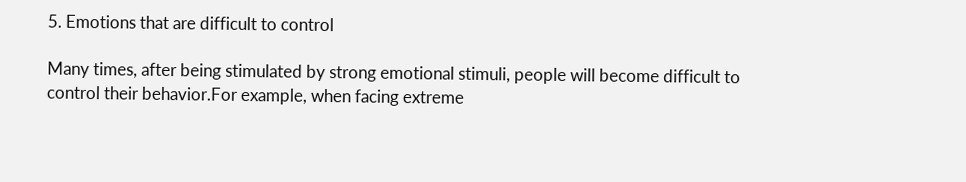5. Emotions that are difficult to control

Many times, after being stimulated by strong emotional stimuli, people will become difficult to control their behavior.For example, when facing extreme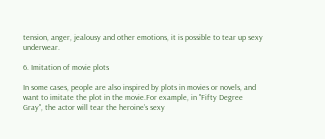tension, anger, jealousy and other emotions, it is possible to tear up sexy underwear.

6. Imitation of movie plots

In some cases, people are also inspired by plots in movies or novels, and want to imitate the plot in the movie.For example, in "Fifty Degree Gray", the actor will tear the heroine’s sexy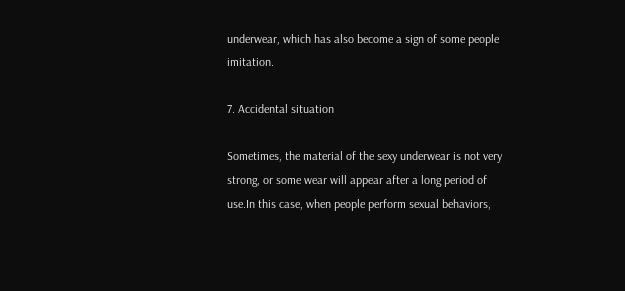underwear, which has also become a sign of some people imitation.

7. Accidental situation

Sometimes, the material of the sexy underwear is not very strong, or some wear will appear after a long period of use.In this case, when people perform sexual behaviors,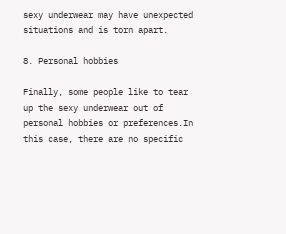sexy underwear may have unexpected situations and is torn apart.

8. Personal hobbies

Finally, some people like to tear up the sexy underwear out of personal hobbies or preferences.In this case, there are no specific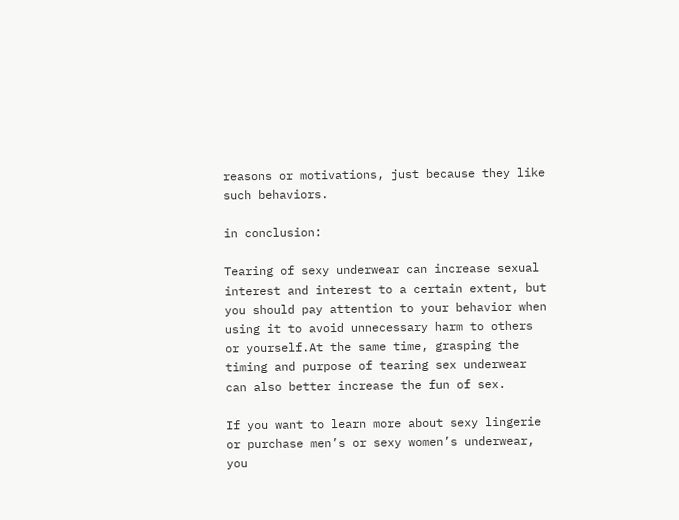reasons or motivations, just because they like such behaviors.

in conclusion:

Tearing of sexy underwear can increase sexual interest and interest to a certain extent, but you should pay attention to your behavior when using it to avoid unnecessary harm to others or yourself.At the same time, grasping the timing and purpose of tearing sex underwear can also better increase the fun of sex.

If you want to learn more about sexy lingerie or purchase men’s or sexy women’s underwear, you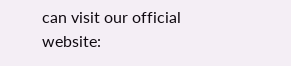can visit our official website: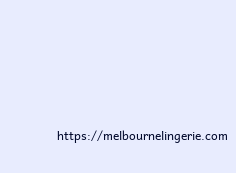https://melbournelingerie.com